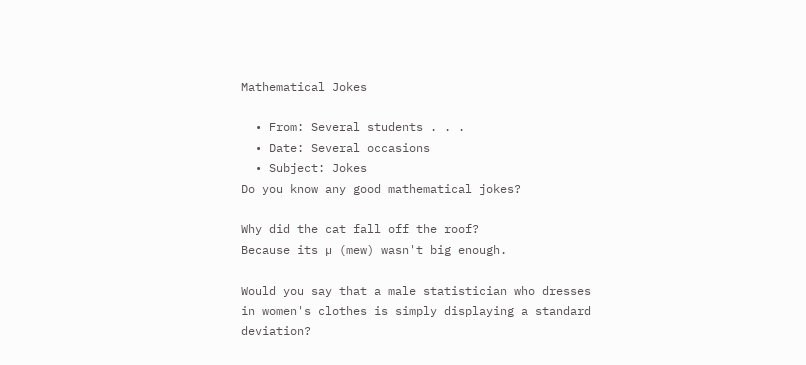Mathematical Jokes

  • From: Several students . . .
  • Date: Several occasions
  • Subject: Jokes
Do you know any good mathematical jokes?

Why did the cat fall off the roof?
Because its µ (mew) wasn't big enough.

Would you say that a male statistician who dresses in women's clothes is simply displaying a standard deviation?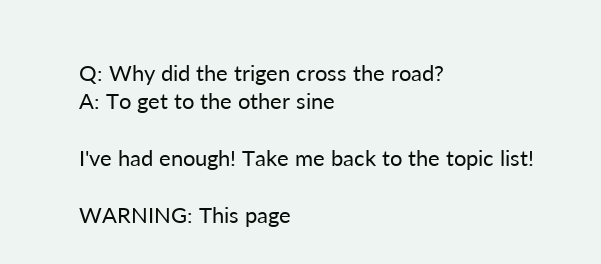Q: Why did the trigen cross the road?
A: To get to the other sine

I've had enough! Take me back to the topic list!

WARNING: This page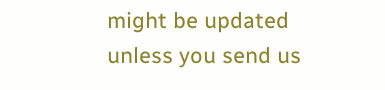might be updated unless you send us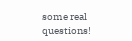some real questions!